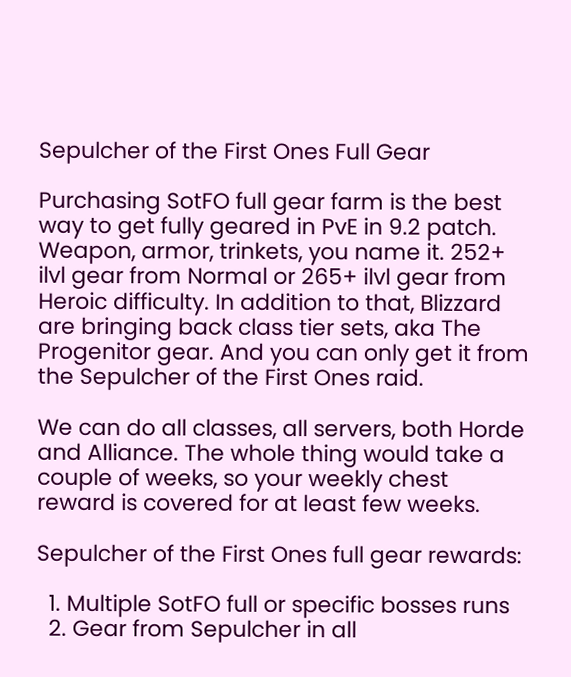Sepulcher of the First Ones Full Gear

Purchasing SotFO full gear farm is the best way to get fully geared in PvE in 9.2 patch. Weapon, armor, trinkets, you name it. 252+ ilvl gear from Normal or 265+ ilvl gear from Heroic difficulty. In addition to that, Blizzard are bringing back class tier sets, aka The Progenitor gear. And you can only get it from the Sepulcher of the First Ones raid.

We can do all classes, all servers, both Horde and Alliance. The whole thing would take a couple of weeks, so your weekly chest reward is covered for at least few weeks.

Sepulcher of the First Ones full gear rewards:

  1. Multiple SotFO full or specific bosses runs
  2. Gear from Sepulcher in all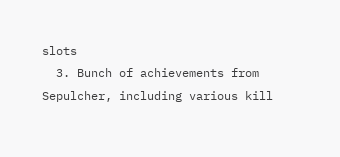slots
  3. Bunch of achievements from Sepulcher, including various kill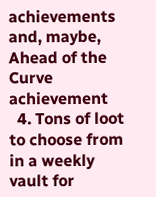achievements and, maybe, Ahead of the Curve achievement
  4. Tons of loot to choose from in a weekly vault for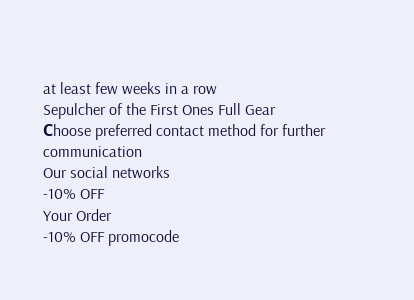at least few weeks in a row
Sepulcher of the First Ones Full Gear
Сhoose preferred contact method for further communication
Our social networks
-10% OFF
Your Order
-10% OFF promocode